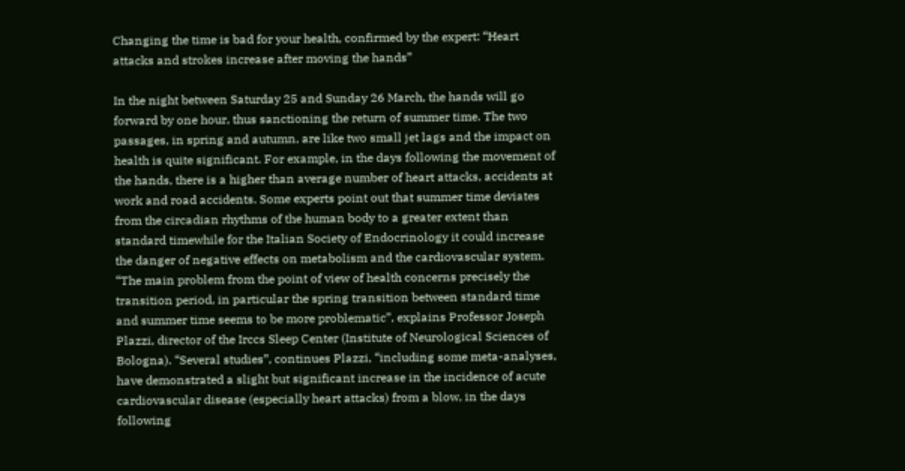Changing the time is bad for your health, confirmed by the expert: “Heart attacks and strokes increase after moving the hands”

In the night between Saturday 25 and Sunday 26 March, the hands will go forward by one hour, thus sanctioning the return of summer time. The two passages, in spring and autumn, are like two small jet lags and the impact on health is quite significant. For example, in the days following the movement of the hands, there is a higher than average number of heart attacks, accidents at work and road accidents. Some experts point out that summer time deviates from the circadian rhythms of the human body to a greater extent than standard timewhile for the Italian Society of Endocrinology it could increase the danger of negative effects on metabolism and the cardiovascular system. “The main problem from the point of view of health concerns precisely the transition period, in particular the spring transition between standard time and summer time seems to be more problematic”, explains Professor Joseph Plazzi, director of the Irccs Sleep Center (Institute of Neurological Sciences of Bologna). “Several studies”, continues Plazzi, “including some meta-analyses, have demonstrated a slight but significant increase in the incidence of acute cardiovascular disease (especially heart attacks) from a blow, in the days following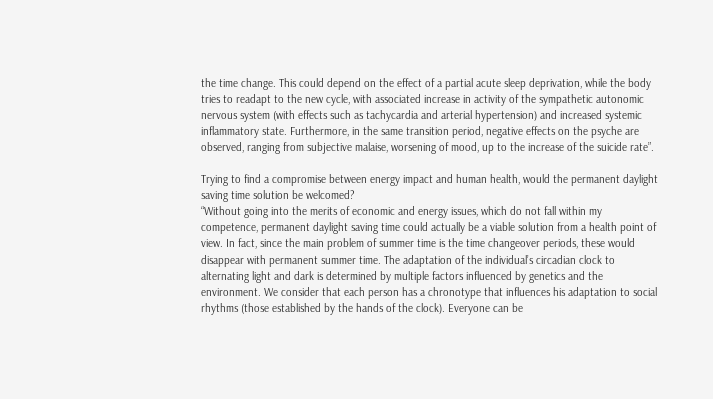the time change. This could depend on the effect of a partial acute sleep deprivation, while the body tries to readapt to the new cycle, with associated increase in activity of the sympathetic autonomic nervous system (with effects such as tachycardia and arterial hypertension) and increased systemic inflammatory state. Furthermore, in the same transition period, negative effects on the psyche are observed, ranging from subjective malaise, worsening of mood, up to the increase of the suicide rate”.

Trying to find a compromise between energy impact and human health, would the permanent daylight saving time solution be welcomed?
“Without going into the merits of economic and energy issues, which do not fall within my competence, permanent daylight saving time could actually be a viable solution from a health point of view. In fact, since the main problem of summer time is the time changeover periods, these would disappear with permanent summer time. The adaptation of the individual’s circadian clock to alternating light and dark is determined by multiple factors influenced by genetics and the environment. We consider that each person has a chronotype that influences his adaptation to social rhythms (those established by the hands of the clock). Everyone can be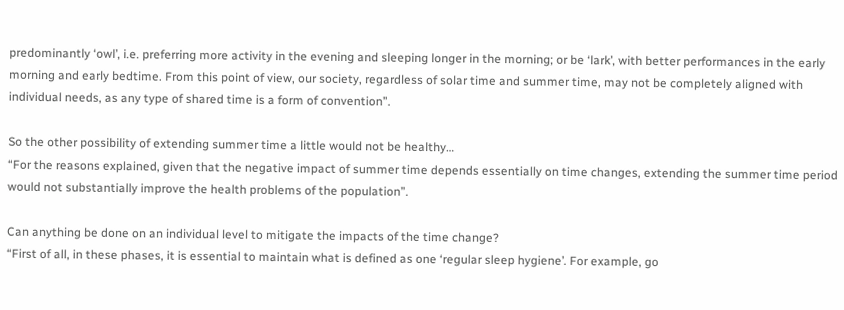predominantly ‘owl’, i.e. preferring more activity in the evening and sleeping longer in the morning; or be ‘lark’, with better performances in the early morning and early bedtime. From this point of view, our society, regardless of solar time and summer time, may not be completely aligned with individual needs, as any type of shared time is a form of convention”.

So the other possibility of extending summer time a little would not be healthy…
“For the reasons explained, given that the negative impact of summer time depends essentially on time changes, extending the summer time period would not substantially improve the health problems of the population”.

Can anything be done on an individual level to mitigate the impacts of the time change?
“First of all, in these phases, it is essential to maintain what is defined as one ‘regular sleep hygiene’. For example, go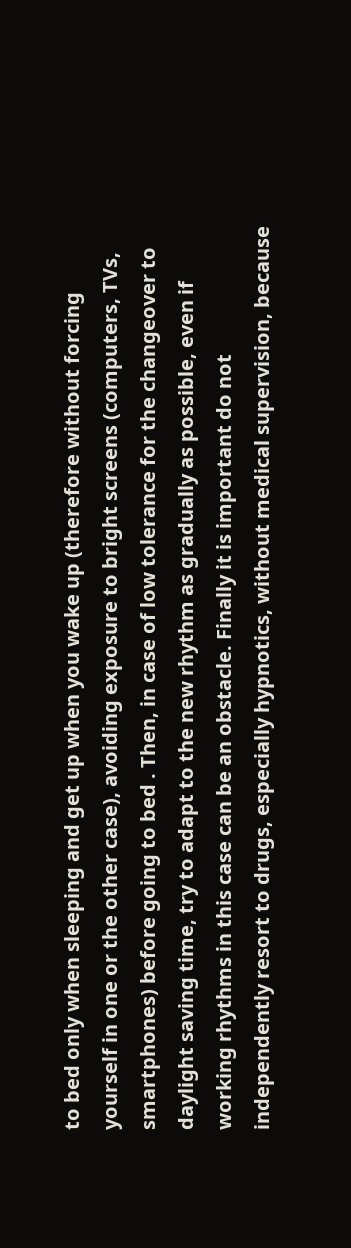to bed only when sleeping and get up when you wake up (therefore without forcing yourself in one or the other case), avoiding exposure to bright screens (computers, TVs, smartphones) before going to bed . Then, in case of low tolerance for the changeover to daylight saving time, try to adapt to the new rhythm as gradually as possible, even if working rhythms in this case can be an obstacle. Finally it is important do not independently resort to drugs, especially hypnotics, without medical supervision, because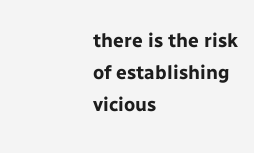there is the risk of establishing vicious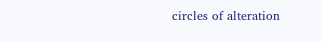circles of alteration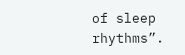of sleep rhythms”.